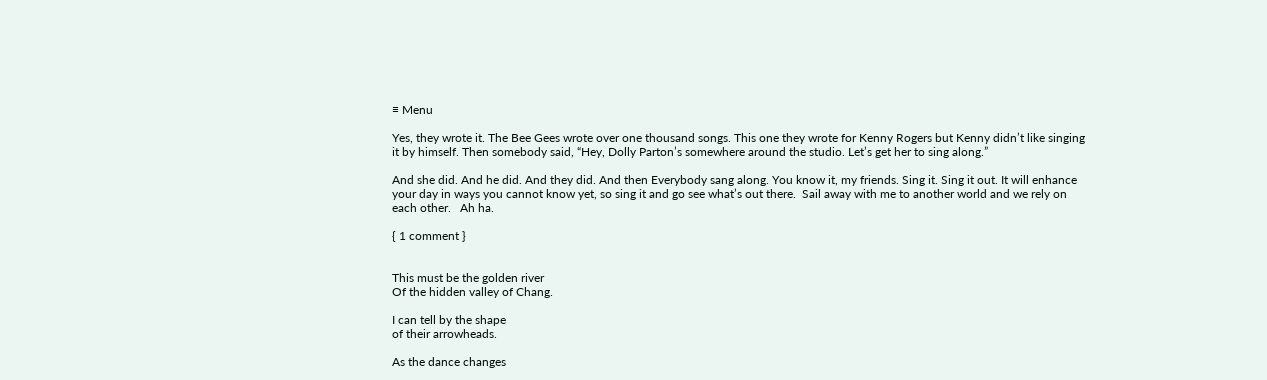≡ Menu

Yes, they wrote it. The Bee Gees wrote over one thousand songs. This one they wrote for Kenny Rogers but Kenny didn’t like singing it by himself. Then somebody said, “Hey, Dolly Parton’s somewhere around the studio. Let’s get her to sing along.”

And she did. And he did. And they did. And then Everybody sang along. You know it, my friends. Sing it. Sing it out. It will enhance your day in ways you cannot know yet, so sing it and go see what’s out there.  Sail away with me to another world and we rely on each other.   Ah ha.

{ 1 comment }


This must be the golden river
Of the hidden valley of Chang.

I can tell by the shape
of their arrowheads.

As the dance changes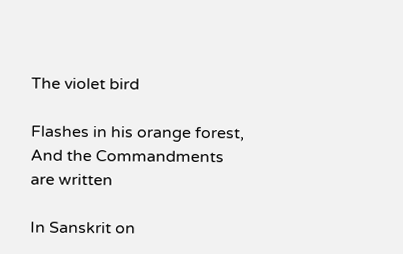The violet bird

Flashes in his orange forest,
And the Commandments are written

In Sanskrit on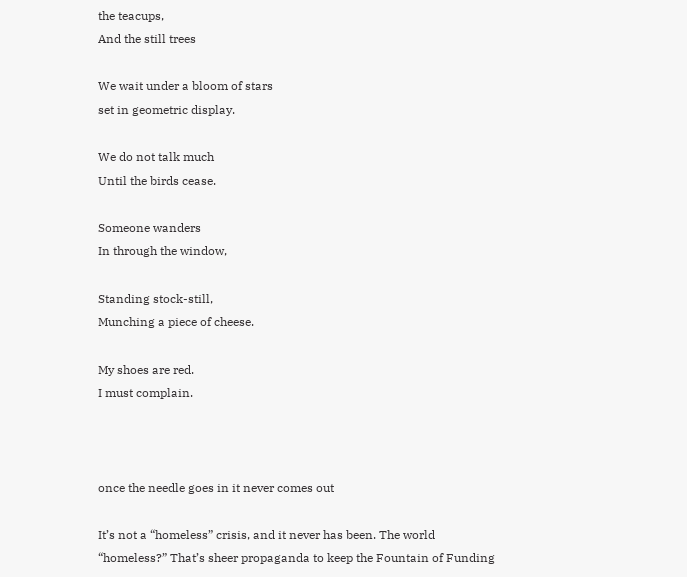the teacups,
And the still trees

We wait under a bloom of stars
set in geometric display.

We do not talk much
Until the birds cease.

Someone wanders
In through the window,

Standing stock-still,
Munching a piece of cheese.

My shoes are red.
I must complain.



once the needle goes in it never comes out

It’s not a “homeless” crisis, and it never has been. The world “homeless?” That’s sheer propaganda to keep the Fountain of Funding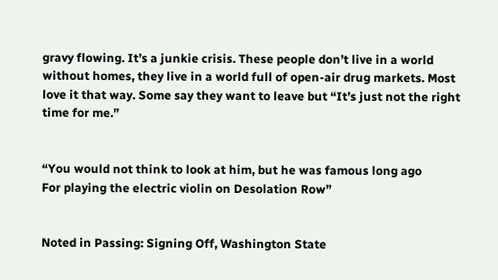gravy flowing. It’s a junkie crisis. These people don’t live in a world without homes, they live in a world full of open-air drug markets. Most love it that way. Some say they want to leave but “It’s just not the right time for me.”


“You would not think to look at him, but he was famous long ago
For playing the electric violin on Desolation Row”


Noted in Passing: Signing Off, Washington State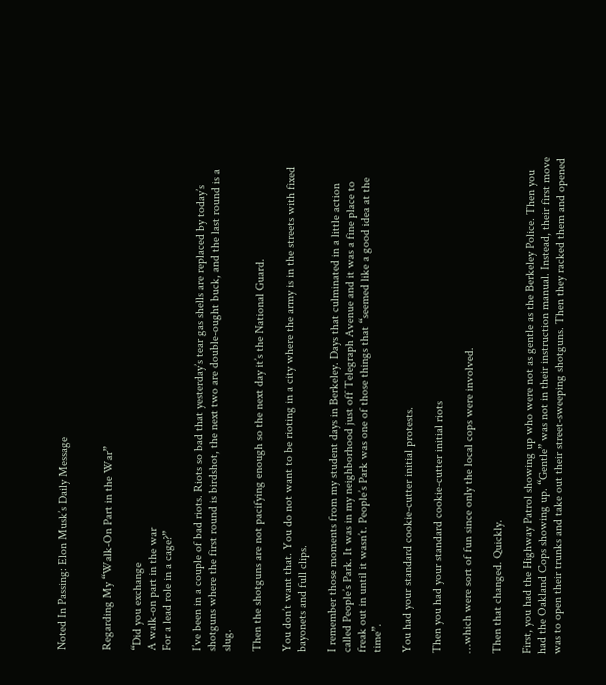Noted In Passing: Elon Musk’s Daily Message


Regarding My “Walk-On Part in the War”

“Did you exchange
A walk-on part in the war
For a lead role in a cage?”

I’ve been in a couple of bad riots. Riots so bad that yesterday’s tear gas shells are replaced by today’s shotguns where the first round is birdshot, the next two are double-ought buck, and the last round is a slug.

Then the shotguns are not pacifying enough so the next day it’s the National Guard.

You don’t want that. You do not want to be rioting in a city where the army is in the streets with fixed bayonets and full clips.

I remember those moments from my student days in Berkeley. Days that culminated in a little action called People’s Park. It was in my neighborhood just off Telegraph Avenue and it was a fine place to freak out in until it wasn’t. People’s Park was one of those things that “seemed like a good idea at the time”.

You had your standard cookie-cutter initial protests.

Then you had your standard cookie-cutter initial riots

…which were sort of fun since only the local cops were involved.

Then that changed. Quickly.

First, you had the Highway Patrol showing up who were not as gentle as the Berkeley Police. Then you had the Oakland Cops showing up. “Gentle” was not in their instruction manual. Instead, their first move was to open their trunks and take out their street-sweeping shotguns. Then they racked them and opened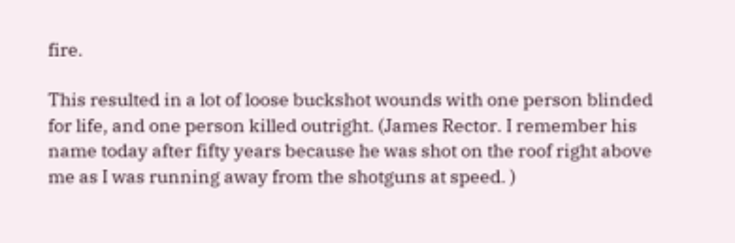fire.

This resulted in a lot of loose buckshot wounds with one person blinded for life, and one person killed outright. (James Rector. I remember his name today after fifty years because he was shot on the roof right above me as I was running away from the shotguns at speed. )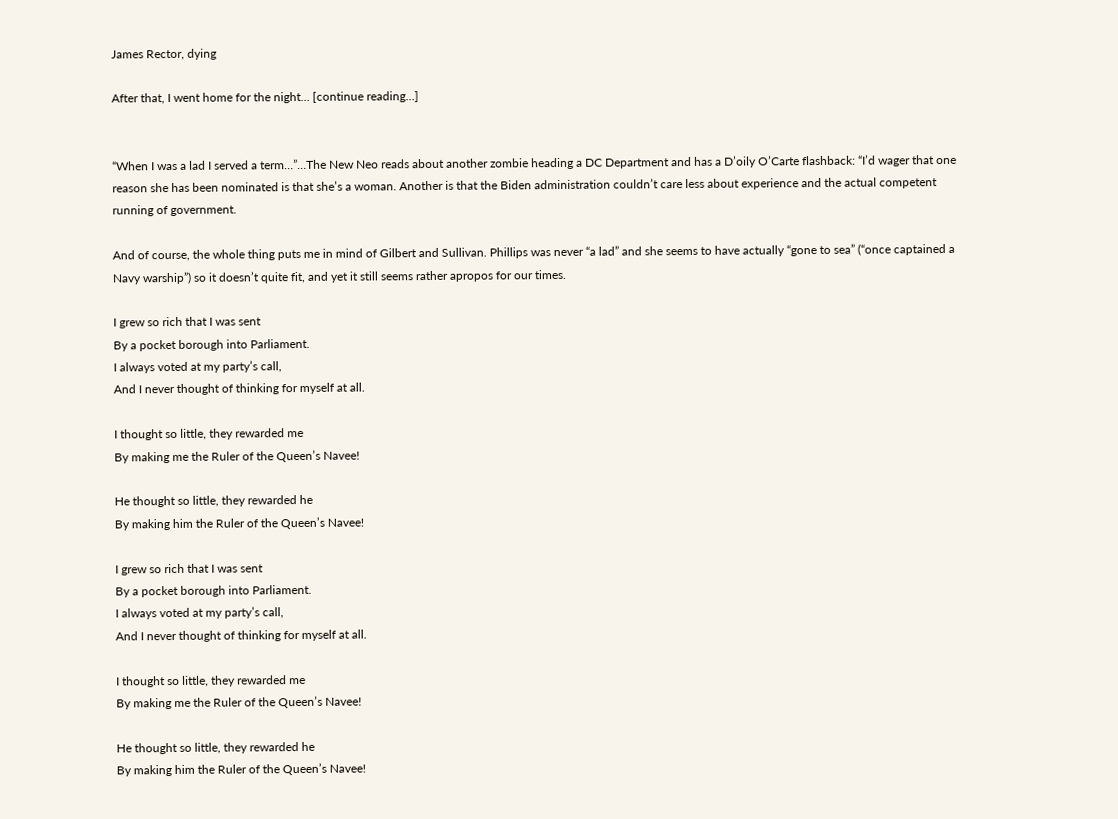James Rector, dying

After that, I went home for the night… [continue reading…]


“When I was a lad I served a term…”…The New Neo reads about another zombie heading a DC Department and has a D’oily O’Carte flashback: “I’d wager that one reason she has been nominated is that she’s a woman. Another is that the Biden administration couldn’t care less about experience and the actual competent running of government.

And of course, the whole thing puts me in mind of Gilbert and Sullivan. Phillips was never “a lad” and she seems to have actually “gone to sea” (“once captained a Navy warship”) so it doesn’t quite fit, and yet it still seems rather apropos for our times.

I grew so rich that I was sent
By a pocket borough into Parliament.
I always voted at my party’s call,
And I never thought of thinking for myself at all.

I thought so little, they rewarded me
By making me the Ruler of the Queen’s Navee!

He thought so little, they rewarded he
By making him the Ruler of the Queen’s Navee!

I grew so rich that I was sent
By a pocket borough into Parliament.
I always voted at my party’s call,
And I never thought of thinking for myself at all.

I thought so little, they rewarded me
By making me the Ruler of the Queen’s Navee!

He thought so little, they rewarded he
By making him the Ruler of the Queen’s Navee!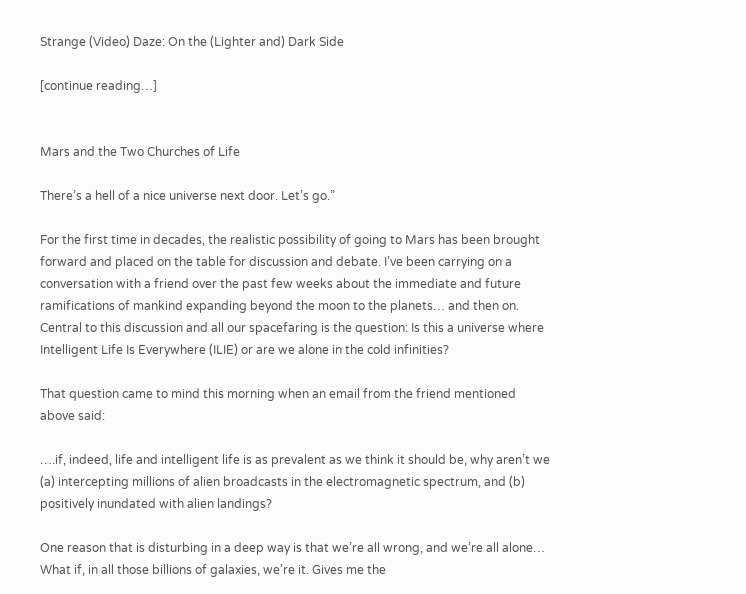Strange (Video) Daze: On the (Lighter and) Dark Side

[continue reading…]


Mars and the Two Churches of Life

There’s a hell of a nice universe next door. Let’s go.”

For the first time in decades, the realistic possibility of going to Mars has been brought forward and placed on the table for discussion and debate. I’ve been carrying on a conversation with a friend over the past few weeks about the immediate and future ramifications of mankind expanding beyond the moon to the planets… and then on.  Central to this discussion and all our spacefaring is the question: Is this a universe where Intelligent Life Is Everywhere (ILIE) or are we alone in the cold infinities?

That question came to mind this morning when an email from the friend mentioned above said:

….if, indeed, life and intelligent life is as prevalent as we think it should be, why aren’t we (a) intercepting millions of alien broadcasts in the electromagnetic spectrum, and (b) positively inundated with alien landings?

One reason that is disturbing in a deep way is that we’re all wrong, and we’re all alone… What if, in all those billions of galaxies, we’re it. Gives me the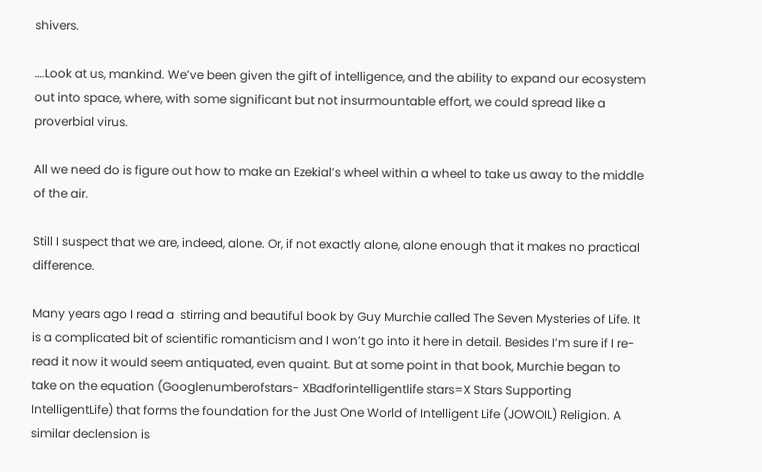shivers.

….Look at us, mankind. We’ve been given the gift of intelligence, and the ability to expand our ecosystem out into space, where, with some significant but not insurmountable effort, we could spread like a proverbial virus.

All we need do is figure out how to make an Ezekial’s wheel within a wheel to take us away to the middle of the air.

Still I suspect that we are, indeed, alone. Or, if not exactly alone, alone enough that it makes no practical difference.

Many years ago I read a  stirring and beautiful book by Guy Murchie called The Seven Mysteries of Life. It is a complicated bit of scientific romanticism and I won’t go into it here in detail. Besides I’m sure if I re-read it now it would seem antiquated, even quaint. But at some point in that book, Murchie began to take on the equation (Googlenumberofstars- XBadforintelligentlife stars=X Stars Supporting IntelligentLife) that forms the foundation for the Just One World of Intelligent Life (JOWOIL) Religion. A similar declension is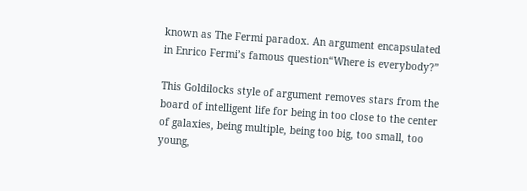known as The Fermi paradox. An argument encapsulated in Enrico Fermi’s famous question“Where is everybody?”

This Goldilocks style of argument removes stars from the board of intelligent life for being in too close to the center of galaxies, being multiple, being too big, too small, too young,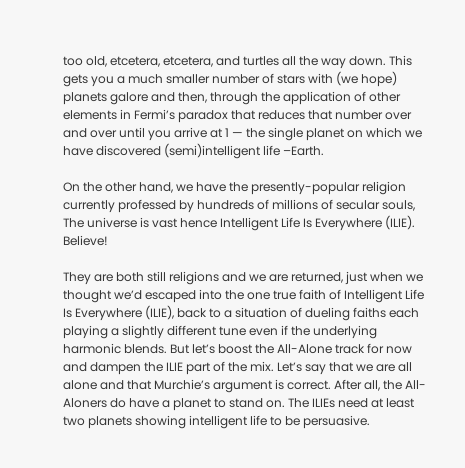too old, etcetera, etcetera, and turtles all the way down. This gets you a much smaller number of stars with (we hope) planets galore and then, through the application of other elements in Fermi’s paradox that reduces that number over and over until you arrive at 1 — the single planet on which we have discovered (semi)intelligent life –Earth.

On the other hand, we have the presently-popular religion currently professed by hundreds of millions of secular souls, The universe is vast hence Intelligent Life Is Everywhere (ILIE). Believe!

They are both still religions and we are returned, just when we thought we’d escaped into the one true faith of Intelligent Life Is Everywhere (ILIE), back to a situation of dueling faiths each playing a slightly different tune even if the underlying harmonic blends. But let’s boost the All-Alone track for now and dampen the ILIE part of the mix. Let’s say that we are all alone and that Murchie’s argument is correct. After all, the All-Aloners do have a planet to stand on. The ILIEs need at least two planets showing intelligent life to be persuasive.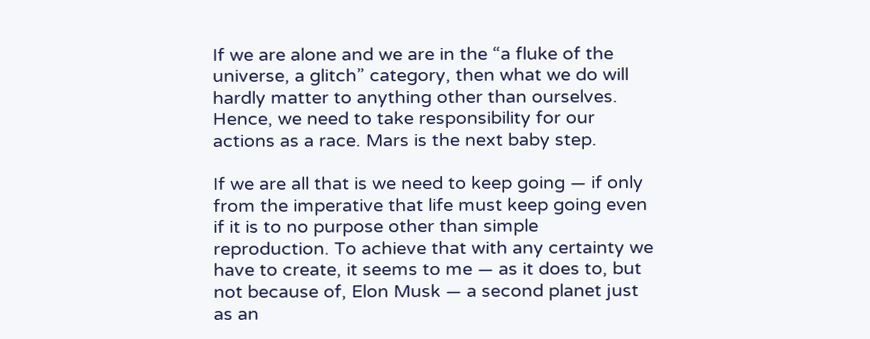If we are alone and we are in the “a fluke of the universe, a glitch” category, then what we do will hardly matter to anything other than ourselves. Hence, we need to take responsibility for our actions as a race. Mars is the next baby step.

If we are all that is we need to keep going — if only from the imperative that life must keep going even if it is to no purpose other than simple reproduction. To achieve that with any certainty we have to create, it seems to me — as it does to, but not because of, Elon Musk — a second planet just as an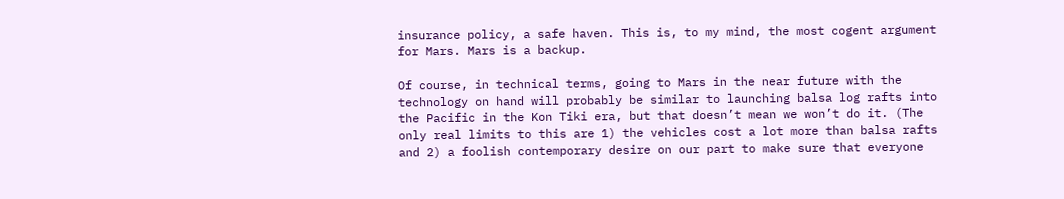insurance policy, a safe haven. This is, to my mind, the most cogent argument for Mars. Mars is a backup.

Of course, in technical terms, going to Mars in the near future with the technology on hand will probably be similar to launching balsa log rafts into the Pacific in the Kon Tiki era, but that doesn’t mean we won’t do it. (The only real limits to this are 1) the vehicles cost a lot more than balsa rafts and 2) a foolish contemporary desire on our part to make sure that everyone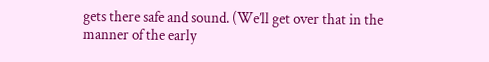gets there safe and sound. (We’ll get over that in the manner of the early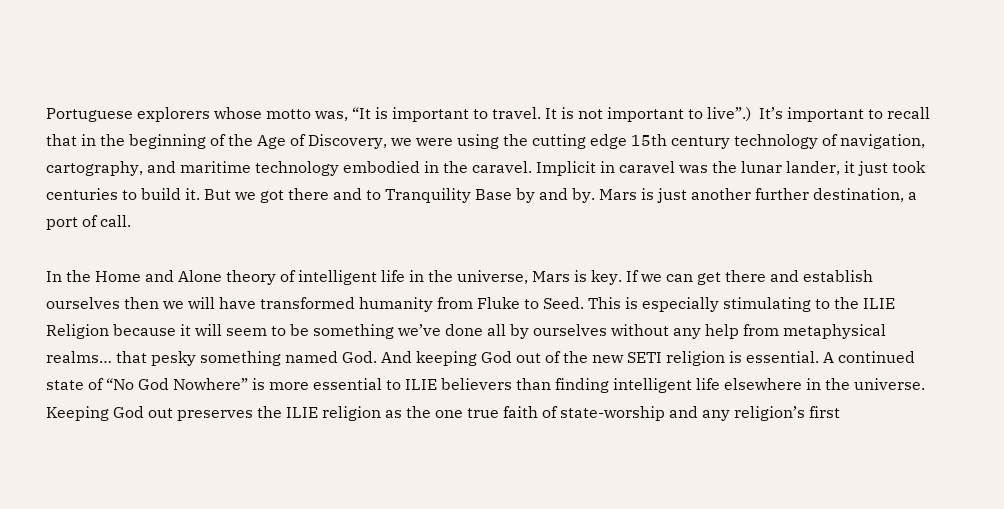Portuguese explorers whose motto was, “It is important to travel. It is not important to live”.)  It’s important to recall that in the beginning of the Age of Discovery, we were using the cutting edge 15th century technology of navigation, cartography, and maritime technology embodied in the caravel. Implicit in caravel was the lunar lander, it just took centuries to build it. But we got there and to Tranquility Base by and by. Mars is just another further destination, a port of call.

In the Home and Alone theory of intelligent life in the universe, Mars is key. If we can get there and establish ourselves then we will have transformed humanity from Fluke to Seed. This is especially stimulating to the ILIE Religion because it will seem to be something we’ve done all by ourselves without any help from metaphysical realms… that pesky something named God. And keeping God out of the new SETI religion is essential. A continued state of “No God Nowhere” is more essential to ILIE believers than finding intelligent life elsewhere in the universe. Keeping God out preserves the ILIE religion as the one true faith of state-worship and any religion’s first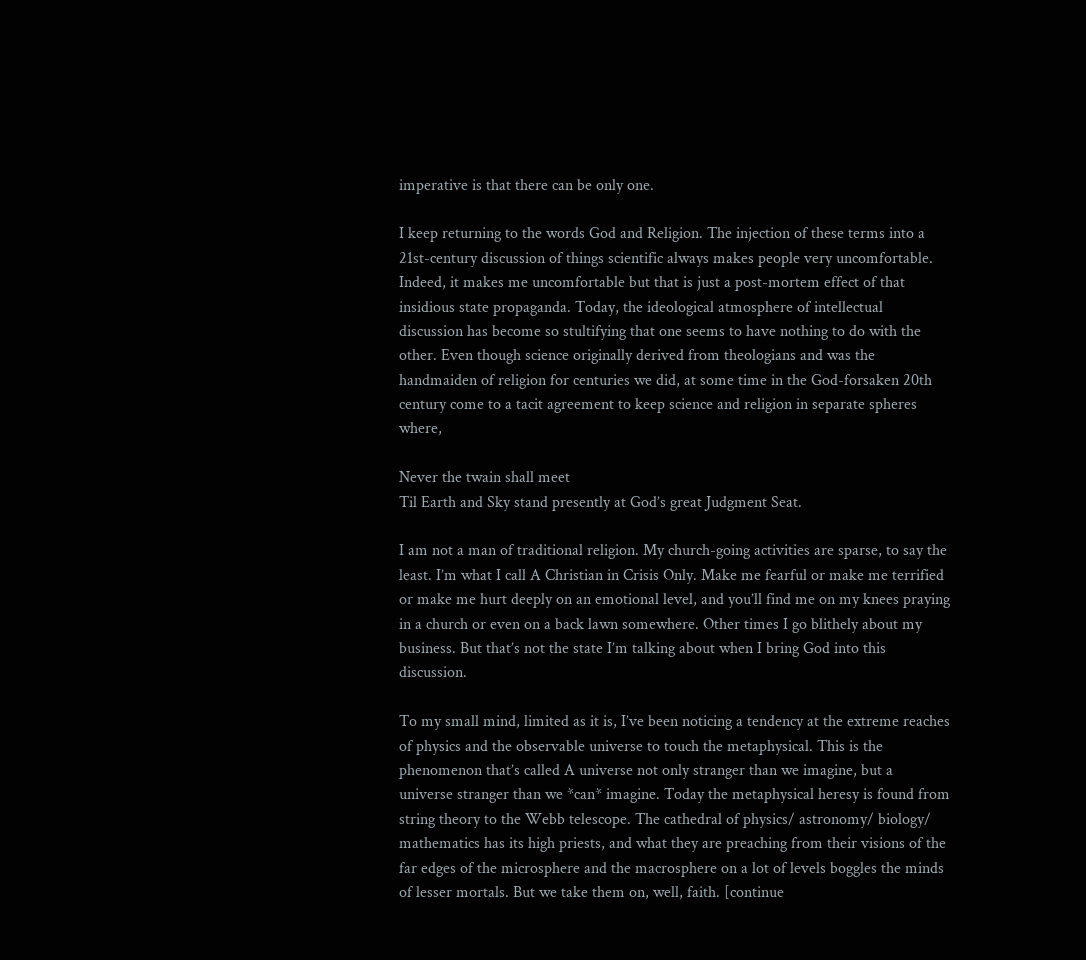imperative is that there can be only one.

I keep returning to the words God and Religion. The injection of these terms into a 21st-century discussion of things scientific always makes people very uncomfortable. Indeed, it makes me uncomfortable but that is just a post-mortem effect of that insidious state propaganda. Today, the ideological atmosphere of intellectual discussion has become so stultifying that one seems to have nothing to do with the other. Even though science originally derived from theologians and was the handmaiden of religion for centuries we did, at some time in the God-forsaken 20th century come to a tacit agreement to keep science and religion in separate spheres where,

Never the twain shall meet
Til Earth and Sky stand presently at God’s great Judgment Seat.

I am not a man of traditional religion. My church-going activities are sparse, to say the least. I’m what I call A Christian in Crisis Only. Make me fearful or make me terrified or make me hurt deeply on an emotional level, and you’ll find me on my knees praying in a church or even on a back lawn somewhere. Other times I go blithely about my business. But that’s not the state I’m talking about when I bring God into this discussion.

To my small mind, limited as it is, I’ve been noticing a tendency at the extreme reaches of physics and the observable universe to touch the metaphysical. This is the phenomenon that’s called A universe not only stranger than we imagine, but a universe stranger than we *can* imagine. Today the metaphysical heresy is found from string theory to the Webb telescope. The cathedral of physics/ astronomy/ biology/ mathematics has its high priests, and what they are preaching from their visions of the far edges of the microsphere and the macrosphere on a lot of levels boggles the minds of lesser mortals. But we take them on, well, faith. [continue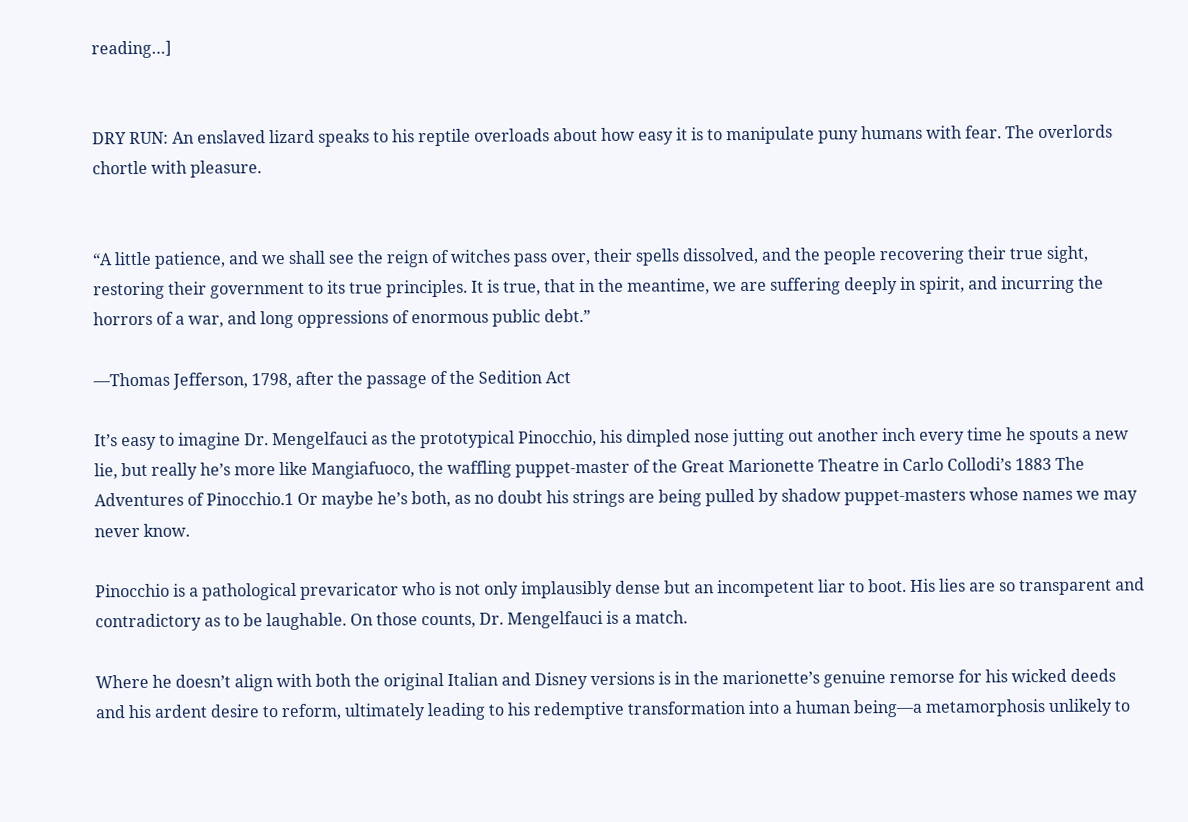reading…]


DRY RUN: An enslaved lizard speaks to his reptile overloads about how easy it is to manipulate puny humans with fear. The overlords chortle with pleasure.


“A little patience, and we shall see the reign of witches pass over, their spells dissolved, and the people recovering their true sight, restoring their government to its true principles. It is true, that in the meantime, we are suffering deeply in spirit, and incurring the horrors of a war, and long oppressions of enormous public debt.”

—Thomas Jefferson, 1798, after the passage of the Sedition Act

It’s easy to imagine Dr. Mengelfauci as the prototypical Pinocchio, his dimpled nose jutting out another inch every time he spouts a new lie, but really he’s more like Mangiafuoco, the waffling puppet-master of the Great Marionette Theatre in Carlo Collodi’s 1883 The Adventures of Pinocchio.1 Or maybe he’s both, as no doubt his strings are being pulled by shadow puppet-masters whose names we may never know.

Pinocchio is a pathological prevaricator who is not only implausibly dense but an incompetent liar to boot. His lies are so transparent and contradictory as to be laughable. On those counts, Dr. Mengelfauci is a match.

Where he doesn’t align with both the original Italian and Disney versions is in the marionette’s genuine remorse for his wicked deeds and his ardent desire to reform, ultimately leading to his redemptive transformation into a human being—a metamorphosis unlikely to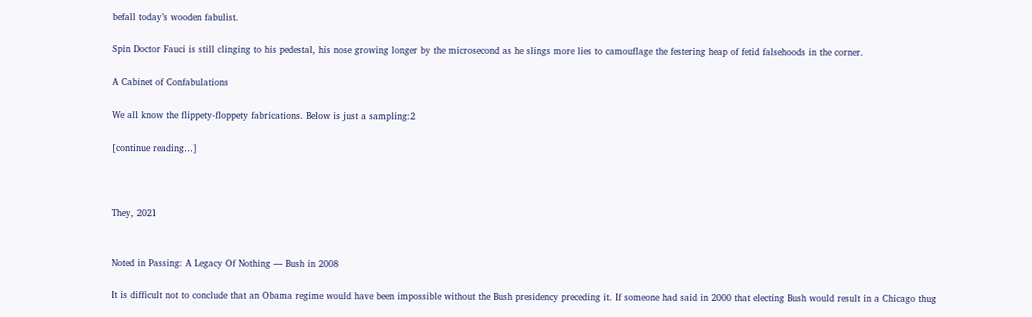befall today’s wooden fabulist.

Spin Doctor Fauci is still clinging to his pedestal, his nose growing longer by the microsecond as he slings more lies to camouflage the festering heap of fetid falsehoods in the corner.

A Cabinet of Confabulations

We all know the flippety-floppety fabrications. Below is just a sampling:2

[continue reading…]



They, 2021


Noted in Passing: A Legacy Of Nothing — Bush in 2008

It is difficult not to conclude that an Obama regime would have been impossible without the Bush presidency preceding it. If someone had said in 2000 that electing Bush would result in a Chicago thug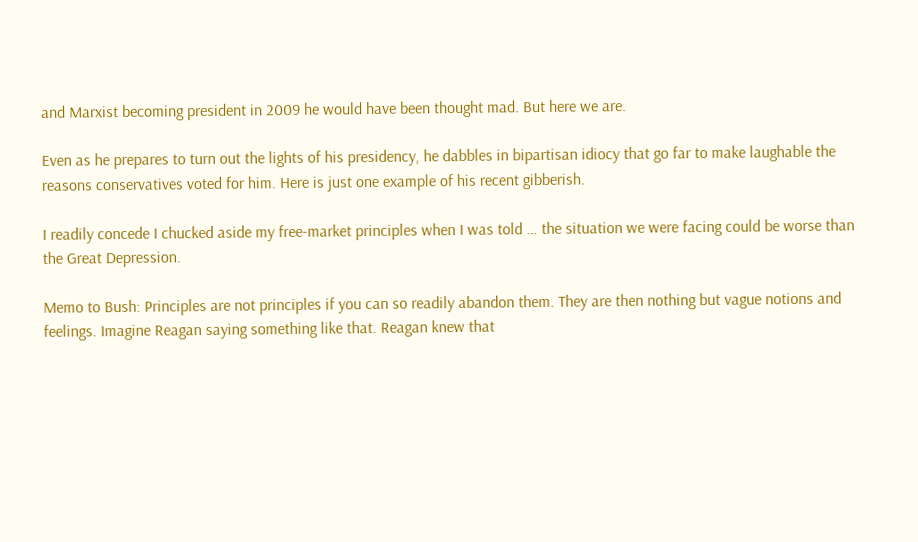and Marxist becoming president in 2009 he would have been thought mad. But here we are.

Even as he prepares to turn out the lights of his presidency, he dabbles in bipartisan idiocy that go far to make laughable the reasons conservatives voted for him. Here is just one example of his recent gibberish.

I readily concede I chucked aside my free-market principles when I was told … the situation we were facing could be worse than the Great Depression.

Memo to Bush: Principles are not principles if you can so readily abandon them. They are then nothing but vague notions and feelings. Imagine Reagan saying something like that. Reagan knew that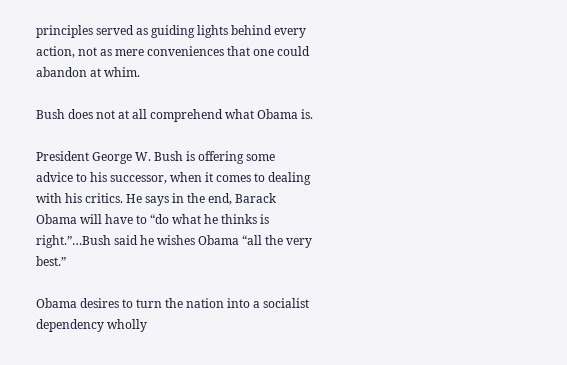principles served as guiding lights behind every action, not as mere conveniences that one could abandon at whim.

Bush does not at all comprehend what Obama is.

President George W. Bush is offering some advice to his successor, when it comes to dealing with his critics. He says in the end, Barack Obama will have to “do what he thinks is right.”…Bush said he wishes Obama “all the very best.”

Obama desires to turn the nation into a socialist dependency wholly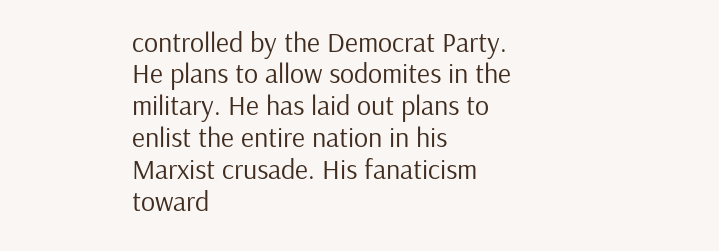controlled by the Democrat Party. He plans to allow sodomites in the military. He has laid out plans to enlist the entire nation in his Marxist crusade. His fanaticism toward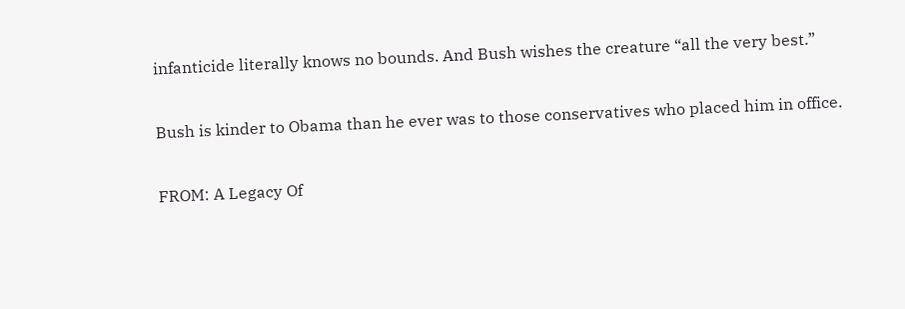infanticide literally knows no bounds. And Bush wishes the creature “all the very best.”

Bush is kinder to Obama than he ever was to those conservatives who placed him in office.

FROM: A Legacy Of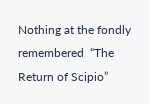Nothing at the fondly remembered  “The Return of Scipio”